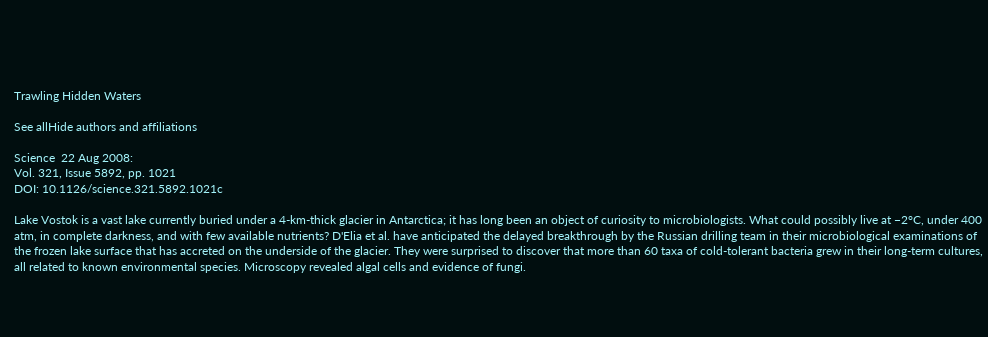Trawling Hidden Waters

See allHide authors and affiliations

Science  22 Aug 2008:
Vol. 321, Issue 5892, pp. 1021
DOI: 10.1126/science.321.5892.1021c

Lake Vostok is a vast lake currently buried under a 4-km-thick glacier in Antarctica; it has long been an object of curiosity to microbiologists. What could possibly live at −2°C, under 400 atm, in complete darkness, and with few available nutrients? D'Elia et al. have anticipated the delayed breakthrough by the Russian drilling team in their microbiological examinations of the frozen lake surface that has accreted on the underside of the glacier. They were surprised to discover that more than 60 taxa of cold-tolerant bacteria grew in their long-term cultures, all related to known environmental species. Microscopy revealed algal cells and evidence of fungi.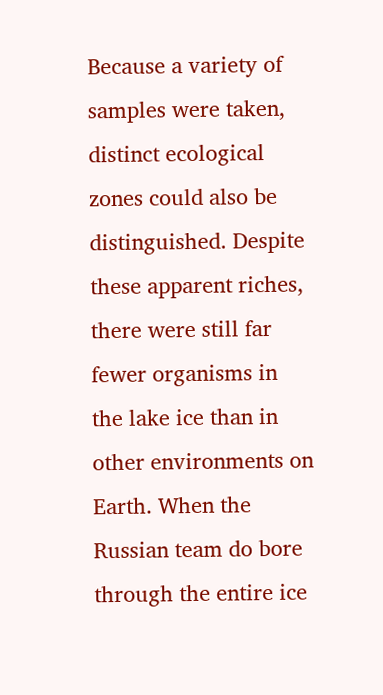Because a variety of samples were taken, distinct ecological zones could also be distinguished. Despite these apparent riches, there were still far fewer organisms in the lake ice than in other environments on Earth. When the Russian team do bore through the entire ice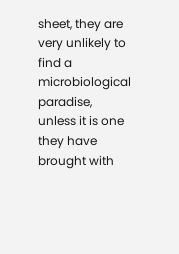sheet, they are very unlikely to find a microbiological paradise, unless it is one they have brought with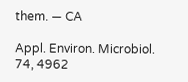them. — CA

Appl. Environ. Microbiol. 74, 4962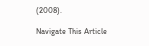(2008).

Navigate This Article